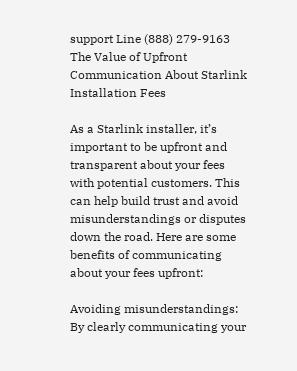support Line (888) 279-9163
The Value of Upfront Communication About Starlink Installation Fees

As a Starlink installer, it’s important to be upfront and transparent about your fees with potential customers. This can help build trust and avoid misunderstandings or disputes down the road. Here are some benefits of communicating about your fees upfront:

Avoiding misunderstandings: By clearly communicating your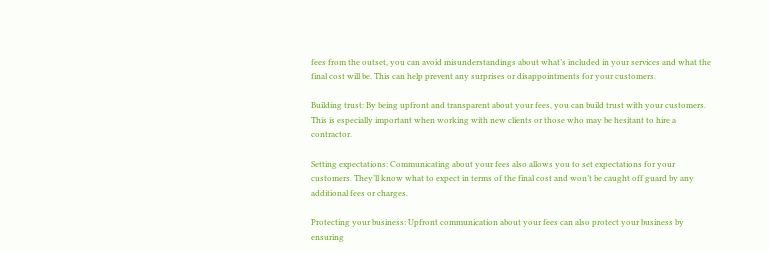fees from the outset, you can avoid misunderstandings about what’s included in your services and what the final cost will be. This can help prevent any surprises or disappointments for your customers.

Building trust: By being upfront and transparent about your fees, you can build trust with your customers. This is especially important when working with new clients or those who may be hesitant to hire a contractor.

Setting expectations: Communicating about your fees also allows you to set expectations for your customers. They’ll know what to expect in terms of the final cost and won’t be caught off guard by any additional fees or charges.

Protecting your business: Upfront communication about your fees can also protect your business by ensuring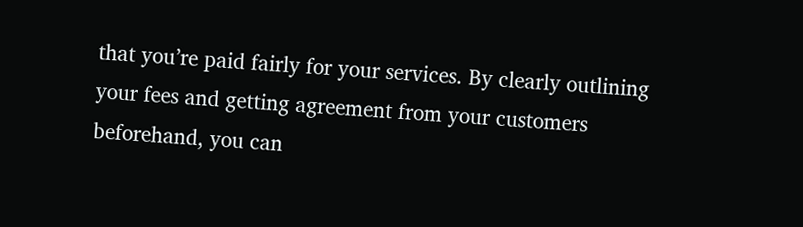that you’re paid fairly for your services. By clearly outlining your fees and getting agreement from your customers beforehand, you can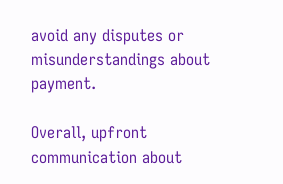avoid any disputes or misunderstandings about payment.

Overall, upfront communication about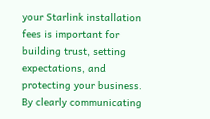your Starlink installation fees is important for building trust, setting expectations, and protecting your business. By clearly communicating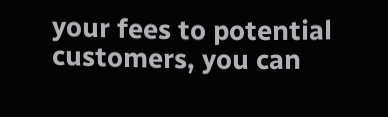your fees to potential customers, you can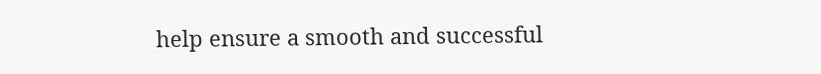help ensure a smooth and successful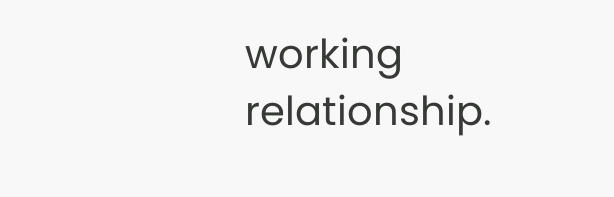working relationship.